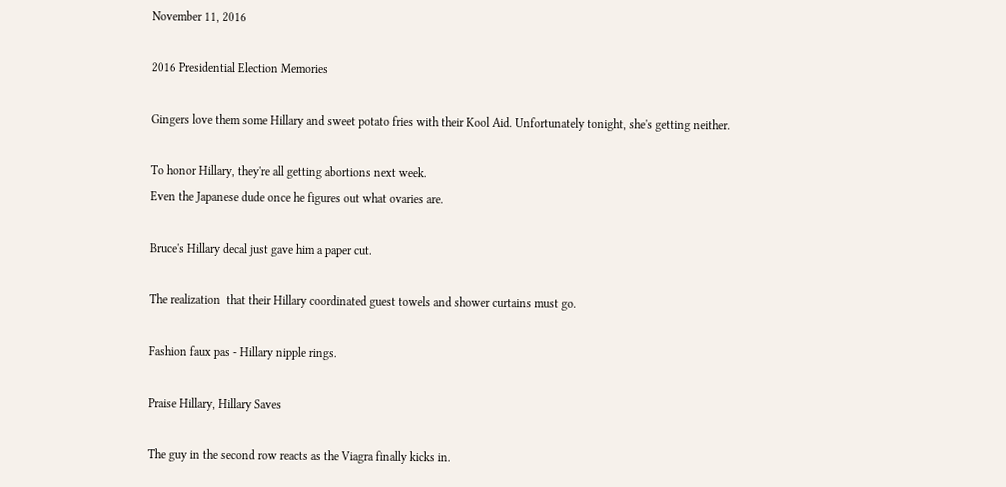November 11, 2016

2016 Presidential Election Memories

Gingers love them some Hillary and sweet potato fries with their Kool Aid. Unfortunately tonight, she's getting neither.

To honor Hillary, they're all getting abortions next week.
Even the Japanese dude once he figures out what ovaries are.

Bruce's Hillary decal just gave him a paper cut.

The realization  that their Hillary coordinated guest towels and shower curtains must go.

Fashion faux pas - Hillary nipple rings.

Praise Hillary, Hillary Saves

The guy in the second row reacts as the Viagra finally kicks in.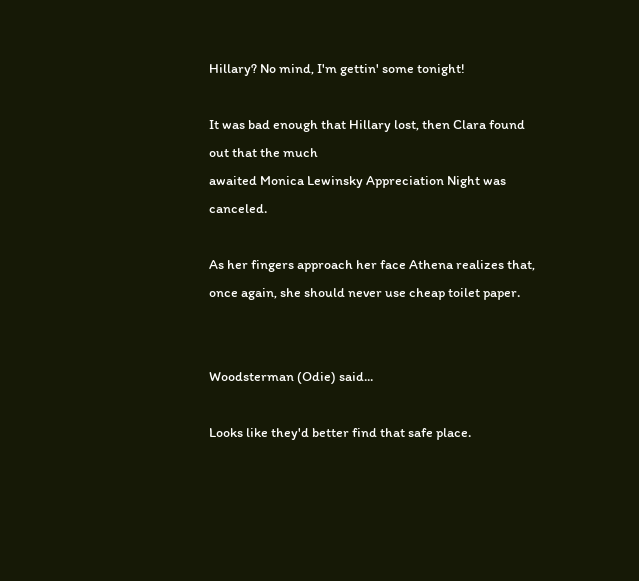Hillary? No mind, I'm gettin' some tonight!

It was bad enough that Hillary lost, then Clara found out that the much
awaited Monica Lewinsky Appreciation Night was canceled.

As her fingers approach her face Athena realizes that,
once again, she should never use cheap toilet paper.


Woodsterman (Odie) said...

Looks like they'd better find that safe place.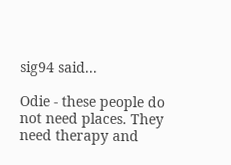sig94 said...

Odie - these people do not need places. They need therapy and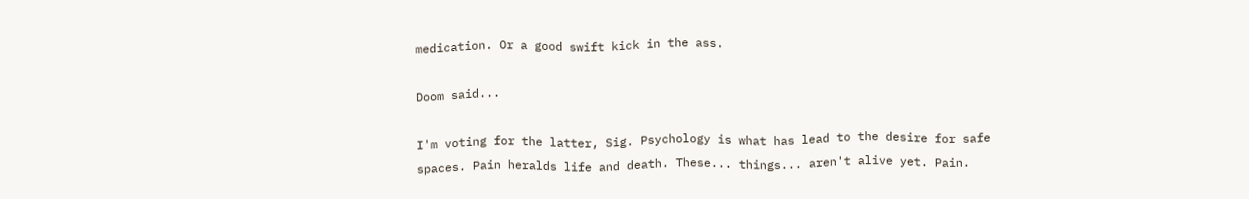medication. Or a good swift kick in the ass.

Doom said...

I'm voting for the latter, Sig. Psychology is what has lead to the desire for safe spaces. Pain heralds life and death. These... things... aren't alive yet. Pain.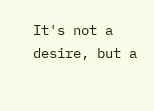It's not a desire, but a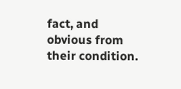fact, and obvious from their condition.